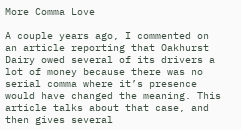More Comma Love

A couple years ago, I commented on an article reporting that Oakhurst Dairy owed several of its drivers a lot of money because there was no serial comma where it’s presence would have changed the meaning. This article talks about that case, and then gives several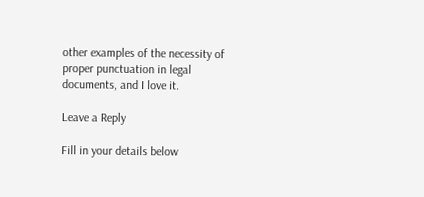other examples of the necessity of proper punctuation in legal documents, and I love it.

Leave a Reply

Fill in your details below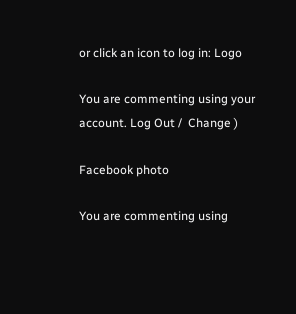or click an icon to log in: Logo

You are commenting using your account. Log Out /  Change )

Facebook photo

You are commenting using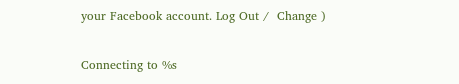your Facebook account. Log Out /  Change )

Connecting to %s